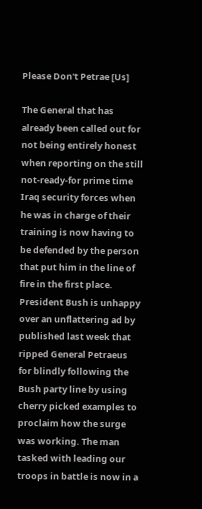Please Don't Petrae [Us]

The General that has already been called out for not being entirely honest when reporting on the still not-ready-for prime time Iraq security forces when he was in charge of their training is now having to be defended by the person that put him in the line of fire in the first place. President Bush is unhappy over an unflattering ad by published last week that ripped General Petraeus for blindly following the Bush party line by using cherry picked examples to proclaim how the surge was working. The man tasked with leading our troops in battle is now in a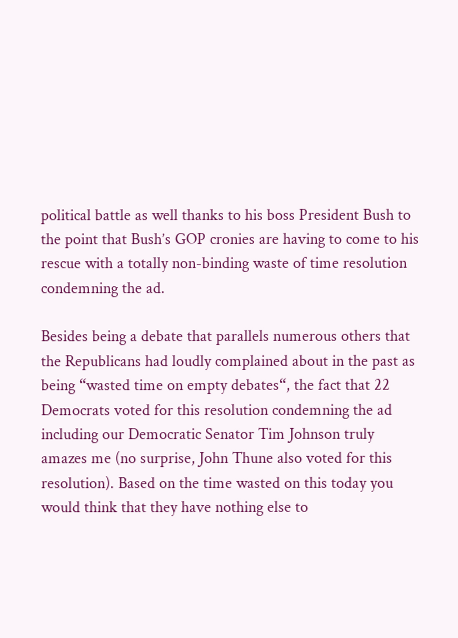political battle as well thanks to his boss President Bush to the point that Bush’s GOP cronies are having to come to his rescue with a totally non-binding waste of time resolution condemning the ad.

Besides being a debate that parallels numerous others that the Republicans had loudly complained about in the past as being “wasted time on empty debates“, the fact that 22 Democrats voted for this resolution condemning the ad including our Democratic Senator Tim Johnson truly amazes me (no surprise, John Thune also voted for this resolution). Based on the time wasted on this today you would think that they have nothing else to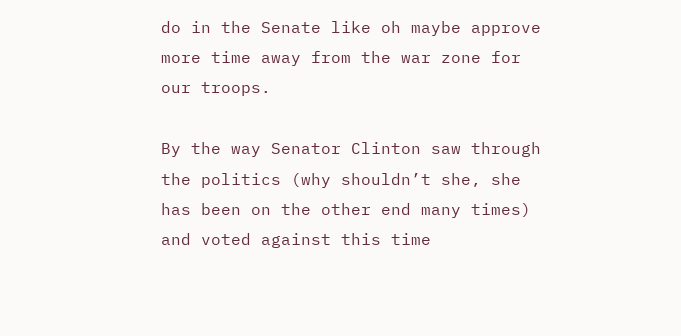do in the Senate like oh maybe approve more time away from the war zone for our troops.

By the way Senator Clinton saw through the politics (why shouldn’t she, she has been on the other end many times) and voted against this time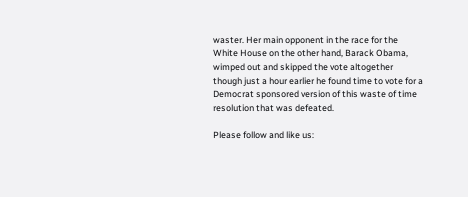waster. Her main opponent in the race for the White House on the other hand, Barack Obama, wimped out and skipped the vote altogether though just a hour earlier he found time to vote for a Democrat sponsored version of this waste of time resolution that was defeated.

Please follow and like us: